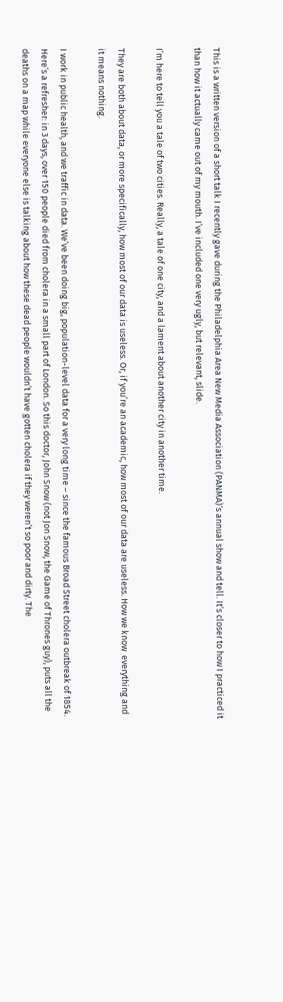This is a written version of a short talk I recently gave during the Philadelphia Area New Media Association (PANMA)‘s annual show and tell. It’s closer to how I practiced it than how it actually came out of my mouth. I’ve included one very ugly, but relevant, slide.

I’m here to tell you a tale of two cities. Really, a tale of one city, and a lament about another city in another time.

They are both about data, or more specifically, how most of our data is useless. Or, if you’re an academic, how most of our data are useless. How we know  everything and it means nothing.

I work in public health, and we traffic in data. We’ve been doing big, population-level data for a very long time – since the famous Broad Street cholera outbreak of 1854. Here’s a refresher: in 3 days, over 150 people died from cholera in a small part of London. So this doctor, John Snow (not Jon Snow, the Game of Thrones guy), puts all the deaths on a map while everyone else is talking about how these dead people wouldn’t have gotten cholera if they weren’t so poor and dirty. The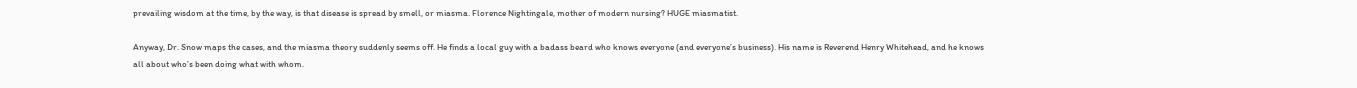prevailing wisdom at the time, by the way, is that disease is spread by smell, or miasma. Florence Nightingale, mother of modern nursing? HUGE miasmatist.

Anyway, Dr. Snow maps the cases, and the miasma theory suddenly seems off. He finds a local guy with a badass beard who knows everyone (and everyone’s business). His name is Reverend Henry Whitehead, and he knows all about who’s been doing what with whom.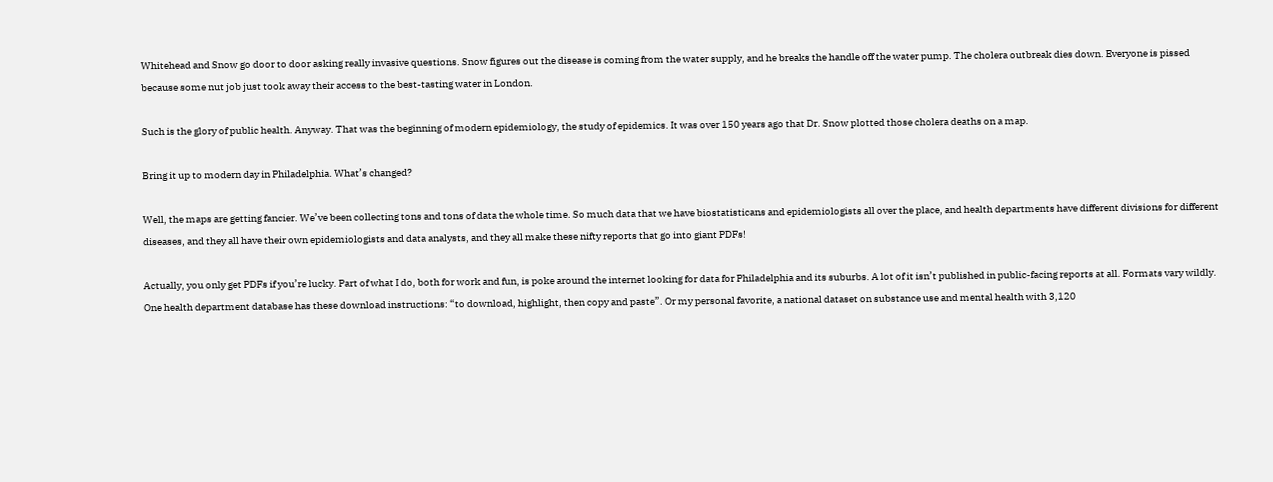Whitehead and Snow go door to door asking really invasive questions. Snow figures out the disease is coming from the water supply, and he breaks the handle off the water pump. The cholera outbreak dies down. Everyone is pissed because some nut job just took away their access to the best-tasting water in London.

Such is the glory of public health. Anyway. That was the beginning of modern epidemiology, the study of epidemics. It was over 150 years ago that Dr. Snow plotted those cholera deaths on a map.

Bring it up to modern day in Philadelphia. What’s changed?

Well, the maps are getting fancier. We’ve been collecting tons and tons of data the whole time. So much data that we have biostatisticans and epidemiologists all over the place, and health departments have different divisions for different diseases, and they all have their own epidemiologists and data analysts, and they all make these nifty reports that go into giant PDFs!

Actually, you only get PDFs if you’re lucky. Part of what I do, both for work and fun, is poke around the internet looking for data for Philadelphia and its suburbs. A lot of it isn’t published in public-facing reports at all. Formats vary wildly. One health department database has these download instructions: “to download, highlight, then copy and paste”. Or my personal favorite, a national dataset on substance use and mental health with 3,120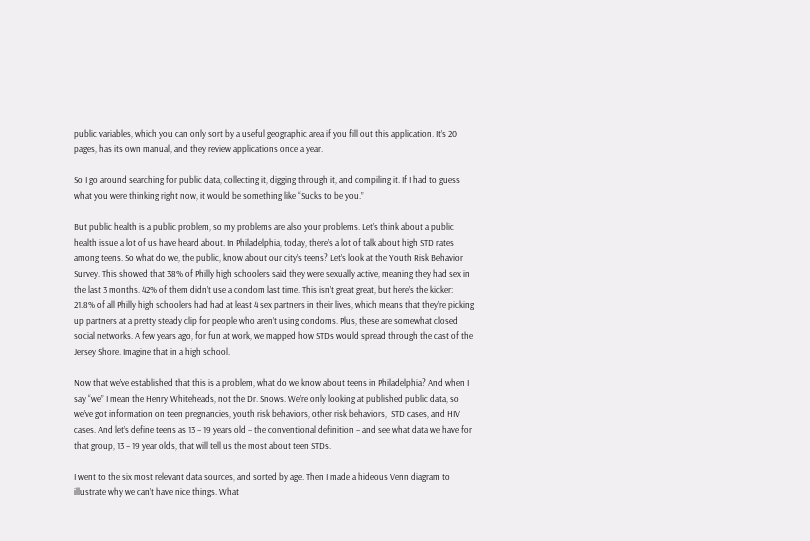public variables, which you can only sort by a useful geographic area if you fill out this application. It’s 20 pages, has its own manual, and they review applications once a year.

So I go around searching for public data, collecting it, digging through it, and compiling it. If I had to guess what you were thinking right now, it would be something like “Sucks to be you.”

But public health is a public problem, so my problems are also your problems. Let’s think about a public health issue a lot of us have heard about. In Philadelphia, today, there’s a lot of talk about high STD rates among teens. So what do we, the public, know about our city’s teens? Let’s look at the Youth Risk Behavior Survey. This showed that 38% of Philly high schoolers said they were sexually active, meaning they had sex in the last 3 months. 42% of them didn’t use a condom last time. This isn’t great great, but here’s the kicker: 21.8% of all Philly high schoolers had had at least 4 sex partners in their lives, which means that they’re picking up partners at a pretty steady clip for people who aren’t using condoms. Plus, these are somewhat closed social networks. A few years ago, for fun at work, we mapped how STDs would spread through the cast of the Jersey Shore. Imagine that in a high school.

Now that we’ve established that this is a problem, what do we know about teens in Philadelphia? And when I say “we” I mean the Henry Whiteheads, not the Dr. Snows. We’re only looking at published public data, so we’ve got information on teen pregnancies, youth risk behaviors, other risk behaviors,  STD cases, and HIV cases. And let’s define teens as 13 – 19 years old – the conventional definition – and see what data we have for that group, 13 – 19 year olds, that will tell us the most about teen STDs.

I went to the six most relevant data sources, and sorted by age. Then I made a hideous Venn diagram to illustrate why we can’t have nice things. What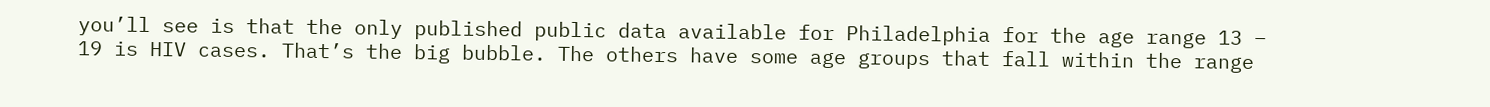you’ll see is that the only published public data available for Philadelphia for the age range 13 – 19 is HIV cases. That’s the big bubble. The others have some age groups that fall within the range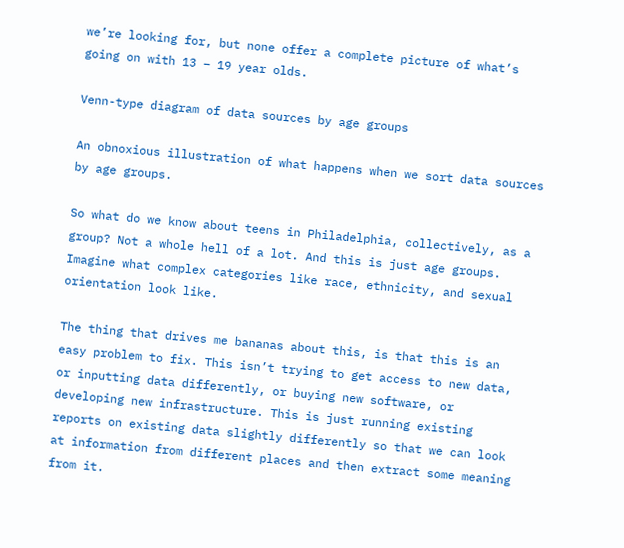we’re looking for, but none offer a complete picture of what’s going on with 13 – 19 year olds.

Venn-type diagram of data sources by age groups

An obnoxious illustration of what happens when we sort data sources by age groups.

So what do we know about teens in Philadelphia, collectively, as a group? Not a whole hell of a lot. And this is just age groups. Imagine what complex categories like race, ethnicity, and sexual orientation look like.

The thing that drives me bananas about this, is that this is an easy problem to fix. This isn’t trying to get access to new data, or inputting data differently, or buying new software, or developing new infrastructure. This is just running existing reports on existing data slightly differently so that we can look at information from different places and then extract some meaning from it.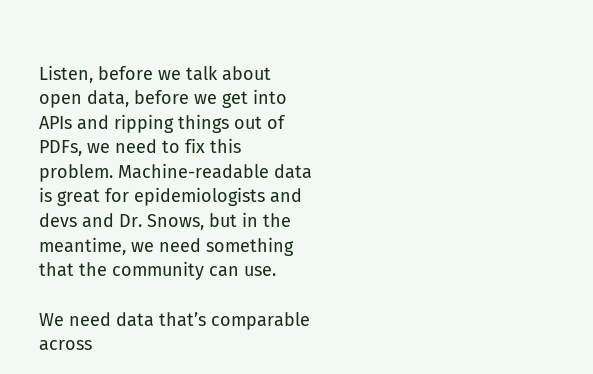Listen, before we talk about open data, before we get into APIs and ripping things out of PDFs, we need to fix this problem. Machine-readable data is great for epidemiologists and devs and Dr. Snows, but in the meantime, we need something that the community can use.

We need data that’s comparable across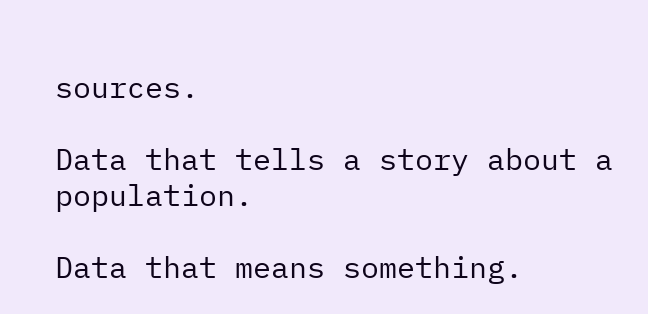sources.

Data that tells a story about a population.

Data that means something.